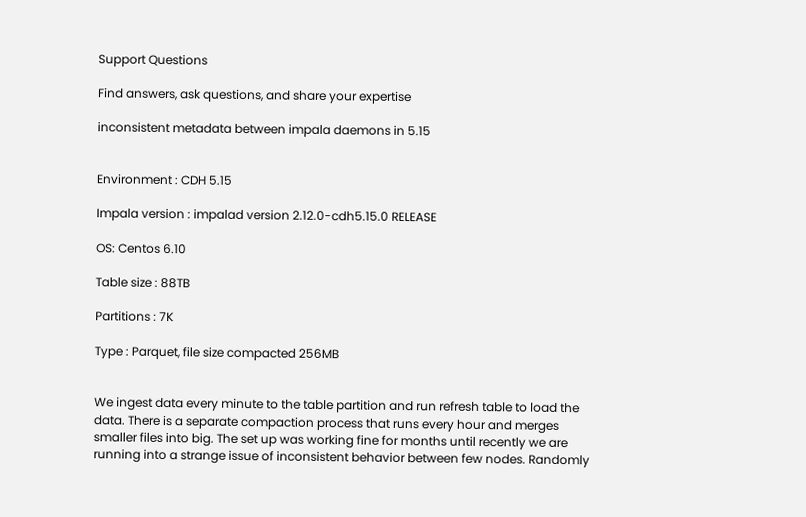Support Questions

Find answers, ask questions, and share your expertise

inconsistent metadata between impala daemons in 5.15


Environment : CDH 5.15

Impala version : impalad version 2.12.0-cdh5.15.0 RELEASE

OS: Centos 6.10

Table size : 88TB

Partitions : 7K

Type : Parquet, file size compacted 256MB


We ingest data every minute to the table partition and run refresh table to load the data. There is a separate compaction process that runs every hour and merges smaller files into big. The set up was working fine for months until recently we are running into a strange issue of inconsistent behavior between few nodes. Randomly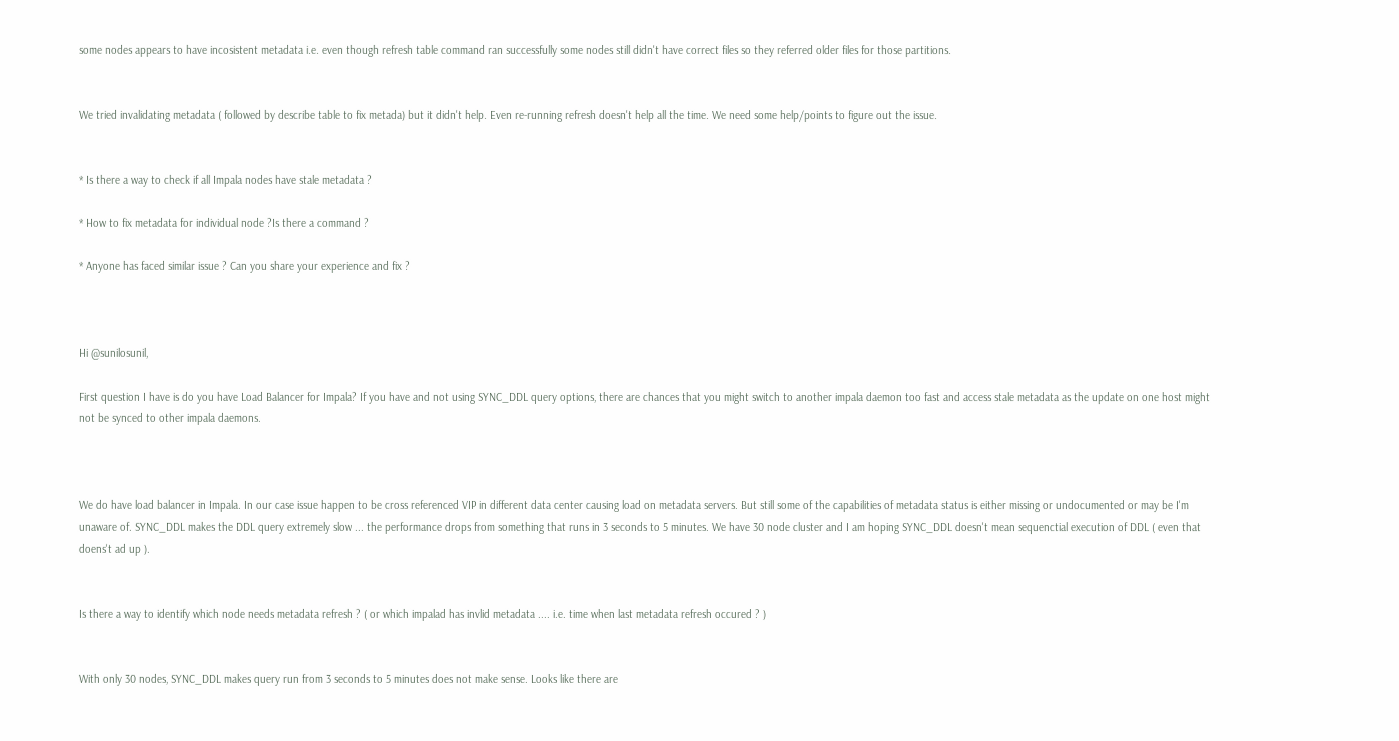some nodes appears to have incosistent metadata i.e. even though refresh table command ran successfully some nodes still didn't have correct files so they referred older files for those partitions.


We tried invalidating metadata ( followed by describe table to fix metada) but it didn't help. Even re-running refresh doesn't help all the time. We need some help/points to figure out the issue.


* Is there a way to check if all Impala nodes have stale metadata ?

* How to fix metadata for individual node ?Is there a command ?

* Anyone has faced similar issue ? Can you share your experience and fix ?



Hi @sunilosunil,

First question I have is do you have Load Balancer for Impala? If you have and not using SYNC_DDL query options, there are chances that you might switch to another impala daemon too fast and access stale metadata as the update on one host might not be synced to other impala daemons.



We do have load balancer in Impala. In our case issue happen to be cross referenced VIP in different data center causing load on metadata servers. But still some of the capabilities of metadata status is either missing or undocumented or may be I'm unaware of. SYNC_DDL makes the DDL query extremely slow ... the performance drops from something that runs in 3 seconds to 5 minutes. We have 30 node cluster and I am hoping SYNC_DDL doesn't mean sequenctial execution of DDL ( even that doens't ad up ).


Is there a way to identify which node needs metadata refresh ? ( or which impalad has invlid metadata .... i.e. time when last metadata refresh occured ? )


With only 30 nodes, SYNC_DDL makes query run from 3 seconds to 5 minutes does not make sense. Looks like there are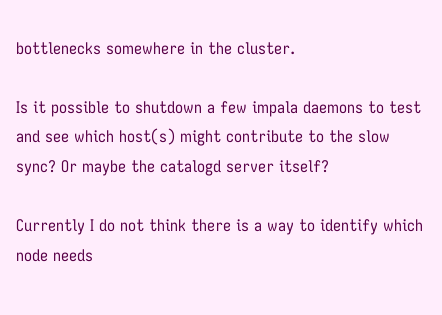bottlenecks somewhere in the cluster.

Is it possible to shutdown a few impala daemons to test and see which host(s) might contribute to the slow sync? Or maybe the catalogd server itself?

Currently I do not think there is a way to identify which node needs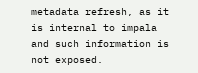metadata refresh, as it is internal to impala and such information is not exposed.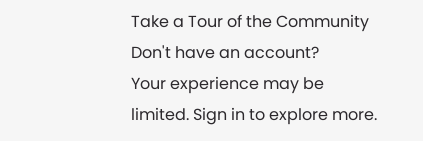Take a Tour of the Community
Don't have an account?
Your experience may be limited. Sign in to explore more.